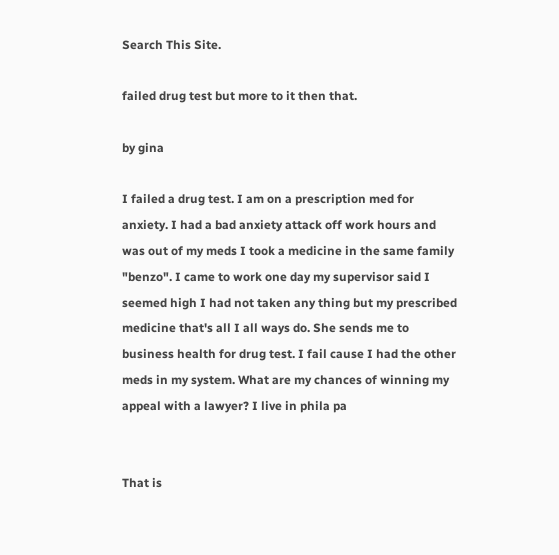Search This Site.

failed drug test but more to it then that.

by gina

I failed a drug test. I am on a prescription med for anxiety. I had a bad anxiety attack off work hours and was out of my meds I took a medicine in the same family "benzo". I came to work one day my supervisor said I seemed high I had not taken any thing but my prescribed medicine that's all I all ways do. She sends me to business health for drug test. I fail cause I had the other meds in my system. What are my chances of winning my appeal with a lawyer? I live in phila pa


That is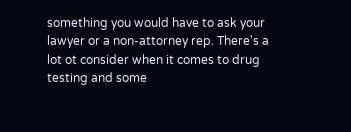something you would have to ask your lawyer or a non-attorney rep. There's a lot ot consider when it comes to drug testing and some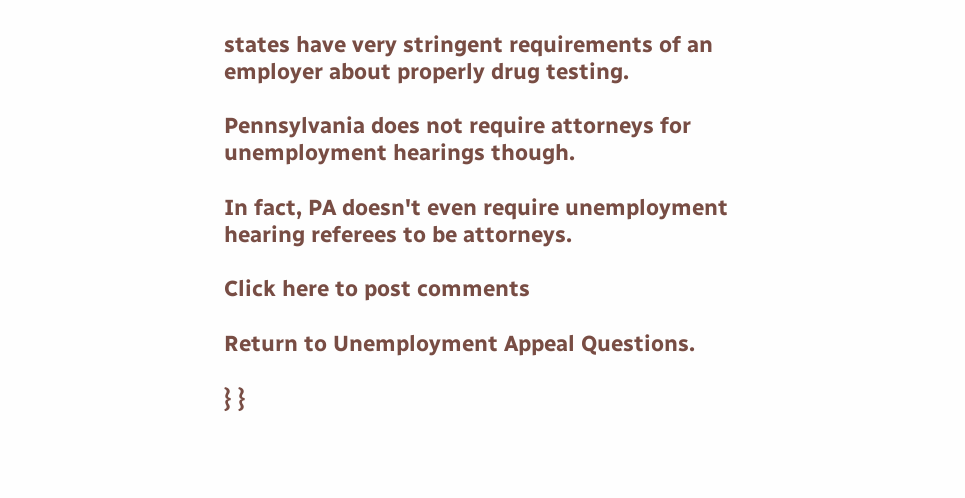states have very stringent requirements of an employer about properly drug testing.

Pennsylvania does not require attorneys for unemployment hearings though.

In fact, PA doesn't even require unemployment hearing referees to be attorneys.

Click here to post comments

Return to Unemployment Appeal Questions.

} }